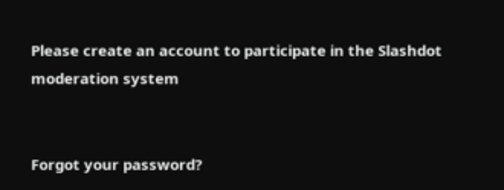Please create an account to participate in the Slashdot moderation system


Forgot your password?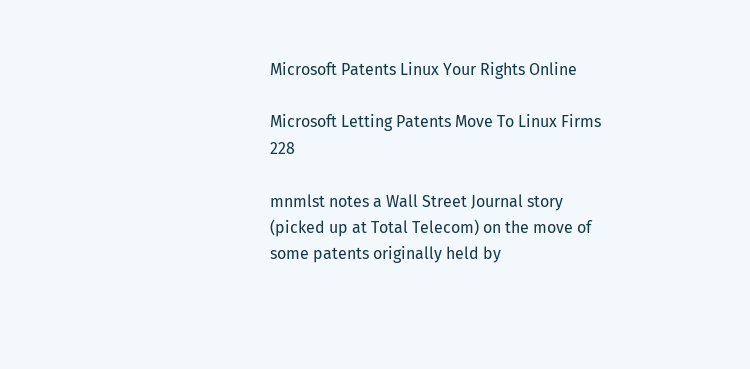Microsoft Patents Linux Your Rights Online

Microsoft Letting Patents Move To Linux Firms 228

mnmlst notes a Wall Street Journal story (picked up at Total Telecom) on the move of some patents originally held by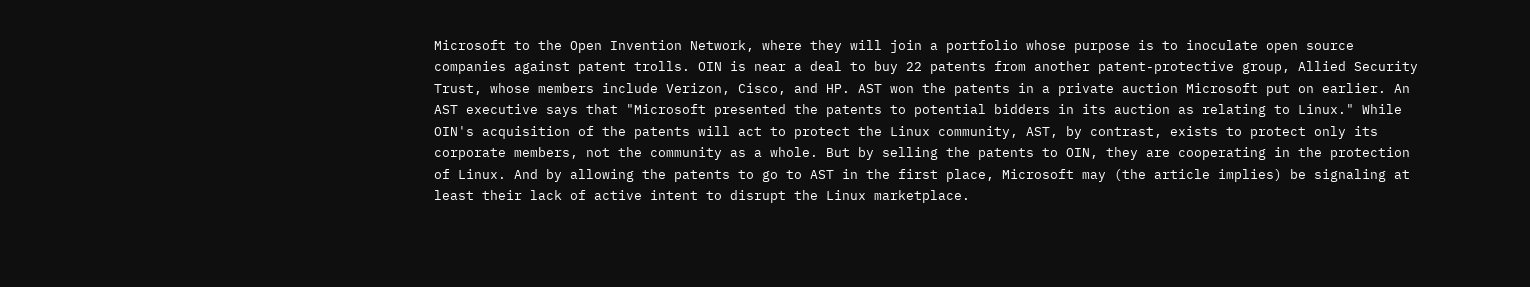Microsoft to the Open Invention Network, where they will join a portfolio whose purpose is to inoculate open source companies against patent trolls. OIN is near a deal to buy 22 patents from another patent-protective group, Allied Security Trust, whose members include Verizon, Cisco, and HP. AST won the patents in a private auction Microsoft put on earlier. An AST executive says that "Microsoft presented the patents to potential bidders in its auction as relating to Linux." While OIN's acquisition of the patents will act to protect the Linux community, AST, by contrast, exists to protect only its corporate members, not the community as a whole. But by selling the patents to OIN, they are cooperating in the protection of Linux. And by allowing the patents to go to AST in the first place, Microsoft may (the article implies) be signaling at least their lack of active intent to disrupt the Linux marketplace.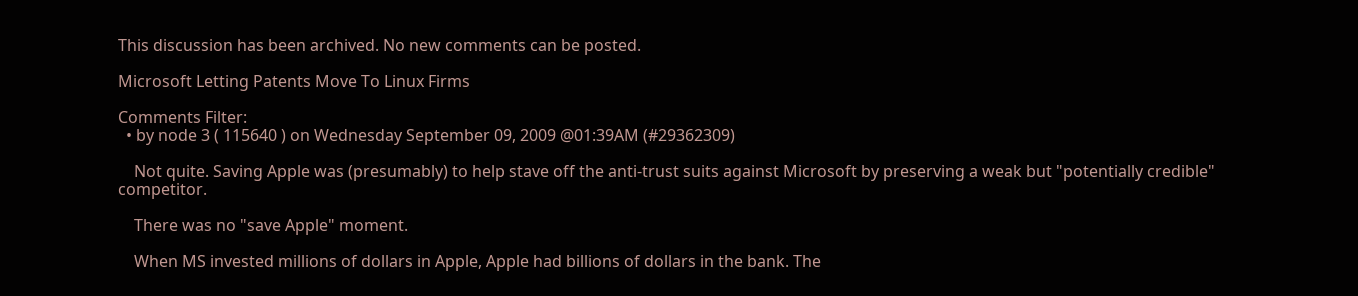This discussion has been archived. No new comments can be posted.

Microsoft Letting Patents Move To Linux Firms

Comments Filter:
  • by node 3 ( 115640 ) on Wednesday September 09, 2009 @01:39AM (#29362309)

    Not quite. Saving Apple was (presumably) to help stave off the anti-trust suits against Microsoft by preserving a weak but "potentially credible" competitor.

    There was no "save Apple" moment.

    When MS invested millions of dollars in Apple, Apple had billions of dollars in the bank. The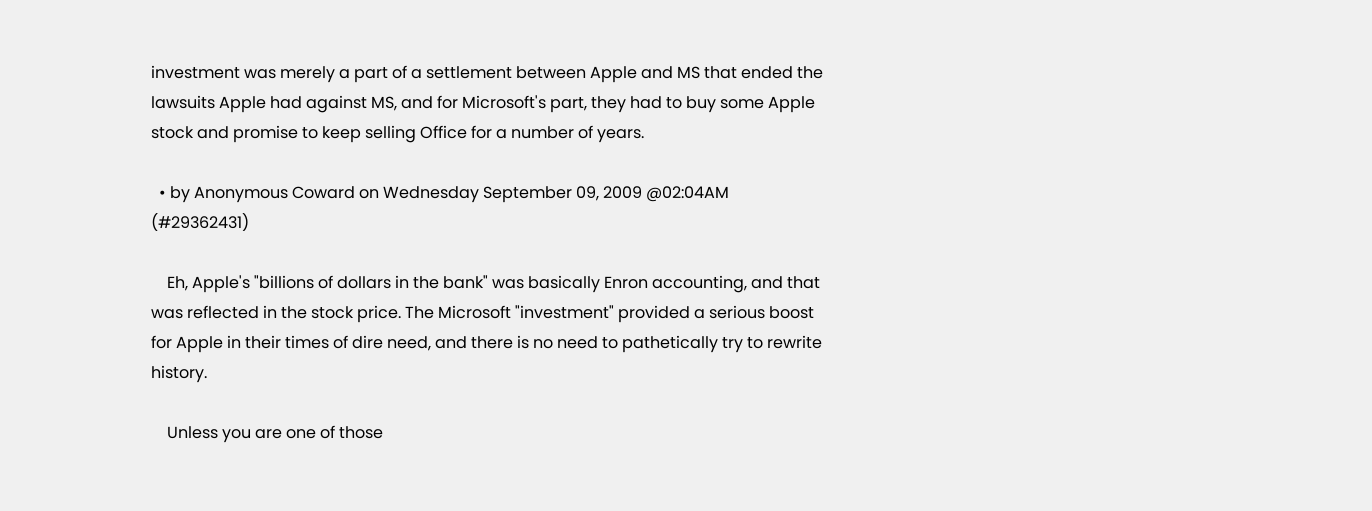investment was merely a part of a settlement between Apple and MS that ended the lawsuits Apple had against MS, and for Microsoft's part, they had to buy some Apple stock and promise to keep selling Office for a number of years.

  • by Anonymous Coward on Wednesday September 09, 2009 @02:04AM (#29362431)

    Eh, Apple's "billions of dollars in the bank" was basically Enron accounting, and that was reflected in the stock price. The Microsoft "investment" provided a serious boost for Apple in their times of dire need, and there is no need to pathetically try to rewrite history.

    Unless you are one of those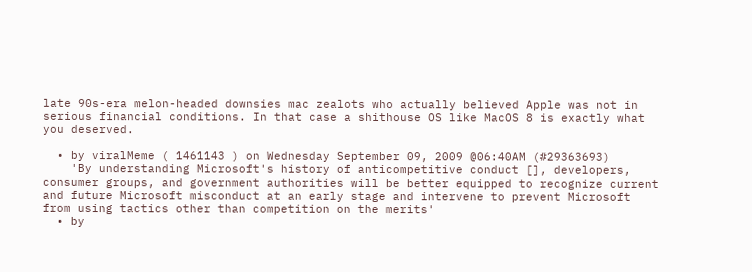late 90s-era melon-headed downsies mac zealots who actually believed Apple was not in serious financial conditions. In that case a shithouse OS like MacOS 8 is exactly what you deserved.

  • by viralMeme ( 1461143 ) on Wednesday September 09, 2009 @06:40AM (#29363693)
    'By understanding Microsoft's history of anticompetitive conduct [], developers, consumer groups, and government authorities will be better equipped to recognize current and future Microsoft misconduct at an early stage and intervene to prevent Microsoft from using tactics other than competition on the merits'
  • by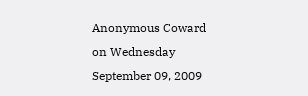Anonymous Coward on Wednesday September 09, 2009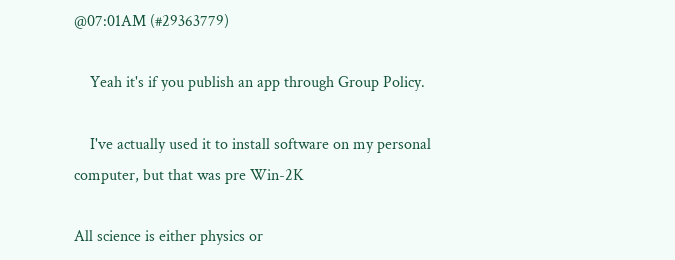@07:01AM (#29363779)

    Yeah it's if you publish an app through Group Policy.

    I've actually used it to install software on my personal computer, but that was pre Win-2K

All science is either physics or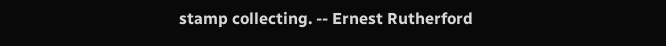stamp collecting. -- Ernest Rutherford